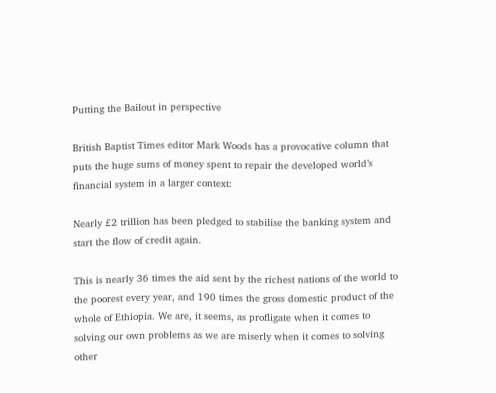Putting the Bailout in perspective

British Baptist Times editor Mark Woods has a provocative column that puts the huge sums of money spent to repair the developed world’s financial system in a larger context:

Nearly £2 trillion has been pledged to stabilise the banking system and start the flow of credit again.

This is nearly 36 times the aid sent by the richest nations of the world to the poorest every year, and 190 times the gross domestic product of the whole of Ethiopia. We are, it seems, as profligate when it comes to solving our own problems as we are miserly when it comes to solving other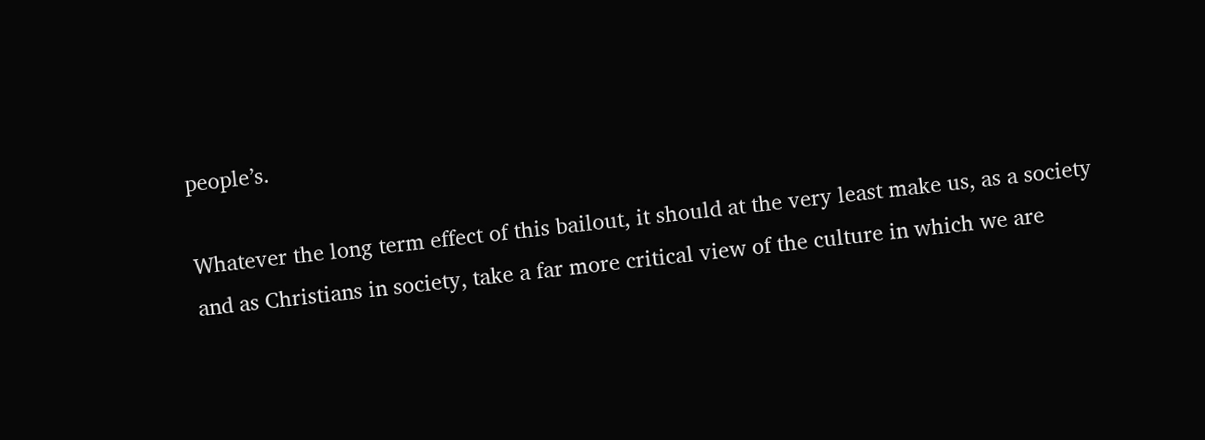people’s.

Whatever the long term effect of this bailout, it should at the very least make us, as a society and as Christians in society, take a far more critical view of the culture in which we are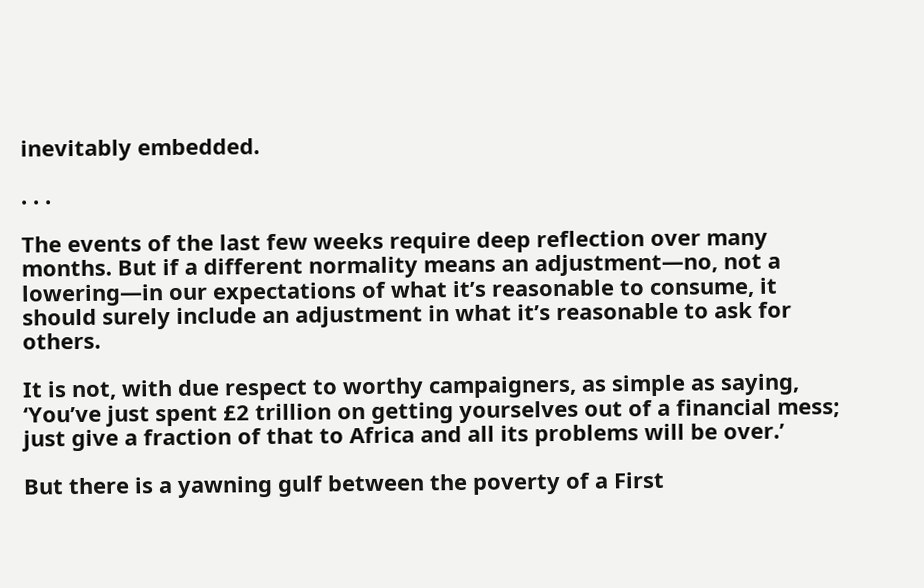inevitably embedded.

. . .

The events of the last few weeks require deep reflection over many months. But if a different normality means an adjustment—no, not a lowering—in our expectations of what it’s reasonable to consume, it should surely include an adjustment in what it’s reasonable to ask for others.

It is not, with due respect to worthy campaigners, as simple as saying, ‘You’ve just spent £2 trillion on getting yourselves out of a financial mess; just give a fraction of that to Africa and all its problems will be over.’

But there is a yawning gulf between the poverty of a First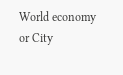World economy or City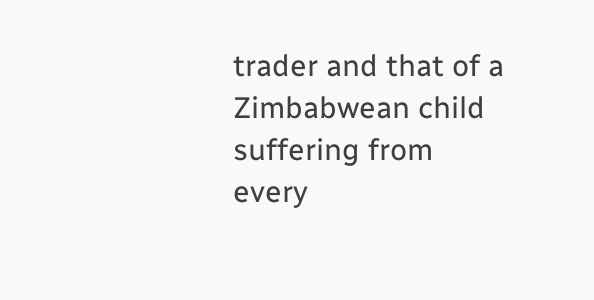trader and that of a Zimbabwean child suffering from every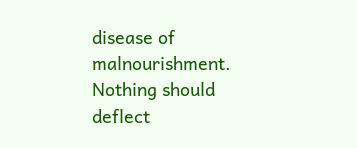disease of malnourishment. Nothing should deflect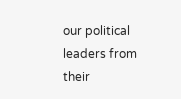our political leaders from their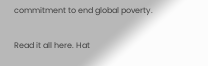commitment to end global poverty.

Read it all here. Hat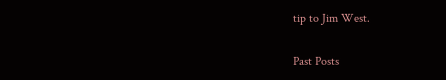tip to Jim West.

Past Posts